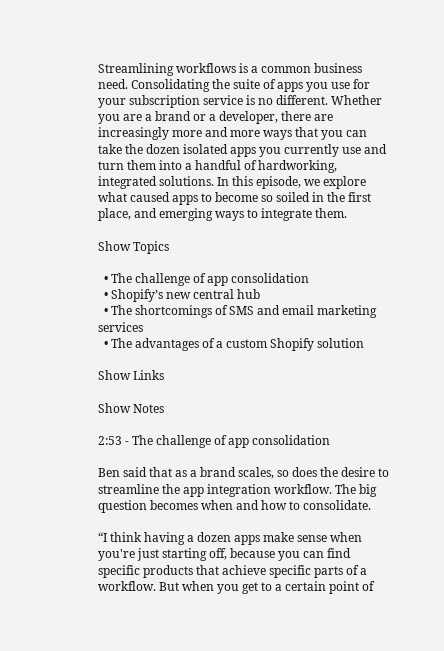Streamlining workflows is a common business need. Consolidating the suite of apps you use for your subscription service is no different. Whether you are a brand or a developer, there are increasingly more and more ways that you can take the dozen isolated apps you currently use and turn them into a handful of hardworking, integrated solutions. In this episode, we explore what caused apps to become so soiled in the first place, and emerging ways to integrate them.

Show Topics

  • The challenge of app consolidation
  • Shopify’s new central hub
  • The shortcomings of SMS and email marketing services
  • The advantages of a custom Shopify solution

Show Links

Show Notes

2:53 - The challenge of app consolidation

Ben said that as a brand scales, so does the desire to streamline the app integration workflow. The big question becomes when and how to consolidate.

“I think having a dozen apps make sense when you're just starting off, because you can find specific products that achieve specific parts of a workflow. But when you get to a certain point of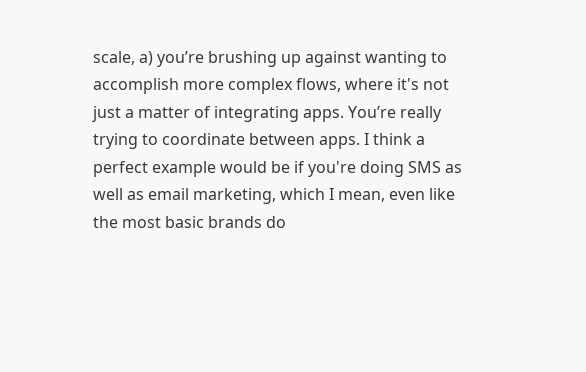scale, a) you’re brushing up against wanting to accomplish more complex flows, where it's not just a matter of integrating apps. You’re really trying to coordinate between apps. I think a perfect example would be if you're doing SMS as well as email marketing, which I mean, even like the most basic brands do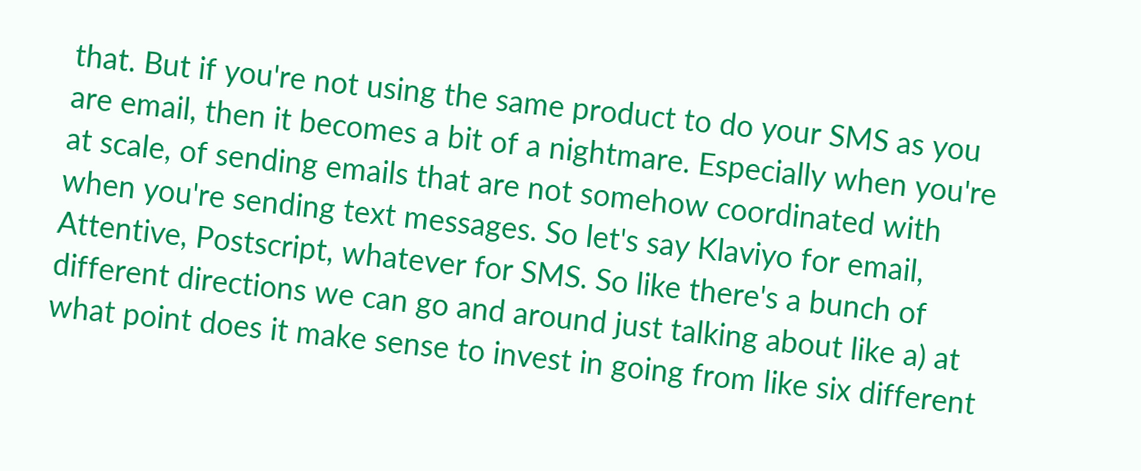that. But if you're not using the same product to do your SMS as you are email, then it becomes a bit of a nightmare. Especially when you're at scale, of sending emails that are not somehow coordinated with when you're sending text messages. So let's say Klaviyo for email, Attentive, Postscript, whatever for SMS. So like there's a bunch of different directions we can go and around just talking about like a) at what point does it make sense to invest in going from like six different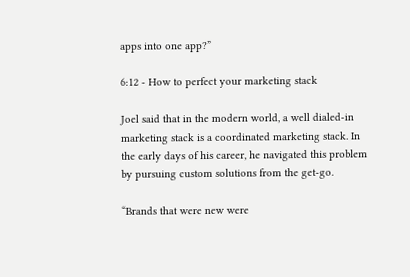apps into one app?”

6:12 - How to perfect your marketing stack

Joel said that in the modern world, a well dialed-in marketing stack is a coordinated marketing stack. In the early days of his career, he navigated this problem by pursuing custom solutions from the get-go.

“Brands that were new were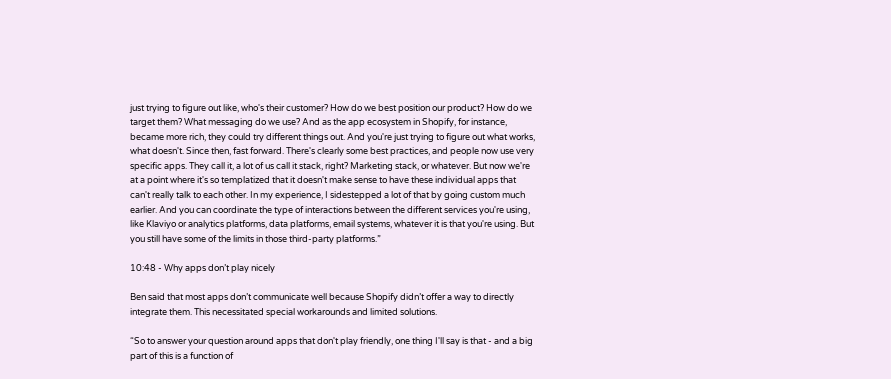just trying to figure out like, who's their customer? How do we best position our product? How do we target them? What messaging do we use? And as the app ecosystem in Shopify, for instance, became more rich, they could try different things out. And you're just trying to figure out what works, what doesn't. Since then, fast forward. There's clearly some best practices, and people now use very specific apps. They call it, a lot of us call it stack, right? Marketing stack, or whatever. But now we're at a point where it's so templatized that it doesn't make sense to have these individual apps that can't really talk to each other. In my experience, I sidestepped a lot of that by going custom much earlier. And you can coordinate the type of interactions between the different services you're using, like Klaviyo or analytics platforms, data platforms, email systems, whatever it is that you're using. But you still have some of the limits in those third-party platforms.”

10:48 - Why apps don’t play nicely

Ben said that most apps don’t communicate well because Shopify didn’t offer a way to directly integrate them. This necessitated special workarounds and limited solutions.

“So to answer your question around apps that don't play friendly, one thing I'll say is that - and a big part of this is a function of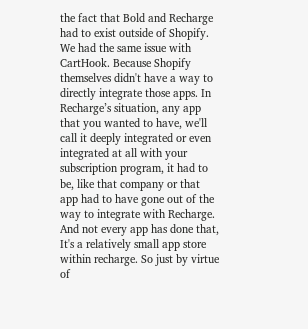the fact that Bold and Recharge had to exist outside of Shopify. We had the same issue with CartHook. Because Shopify themselves didn't have a way to directly integrate those apps. In Recharge’s situation, any app that you wanted to have, we'll call it deeply integrated or even integrated at all with your subscription program, it had to be, like that company or that app had to have gone out of the way to integrate with Recharge. And not every app has done that, It's a relatively small app store within recharge. So just by virtue of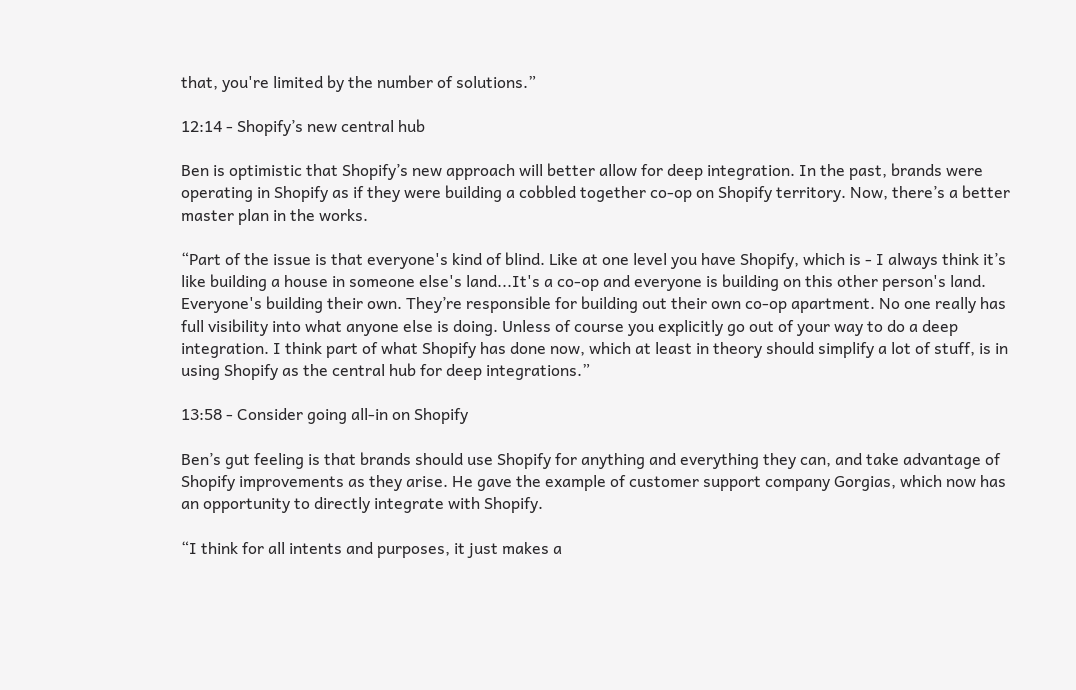that, you're limited by the number of solutions.”

12:14 - Shopify’s new central hub

Ben is optimistic that Shopify’s new approach will better allow for deep integration. In the past, brands were operating in Shopify as if they were building a cobbled together co-op on Shopify territory. Now, there’s a better master plan in the works.

“Part of the issue is that everyone's kind of blind. Like at one level you have Shopify, which is - I always think it’s like building a house in someone else's land...It's a co-op and everyone is building on this other person's land. Everyone's building their own. They’re responsible for building out their own co-op apartment. No one really has full visibility into what anyone else is doing. Unless of course you explicitly go out of your way to do a deep integration. I think part of what Shopify has done now, which at least in theory should simplify a lot of stuff, is in using Shopify as the central hub for deep integrations.”

13:58 - Consider going all-in on Shopify

Ben’s gut feeling is that brands should use Shopify for anything and everything they can, and take advantage of Shopify improvements as they arise. He gave the example of customer support company Gorgias, which now has an opportunity to directly integrate with Shopify.

“I think for all intents and purposes, it just makes a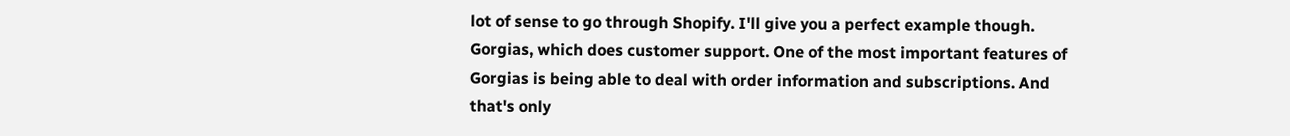lot of sense to go through Shopify. I'll give you a perfect example though. Gorgias, which does customer support. One of the most important features of Gorgias is being able to deal with order information and subscriptions. And that's only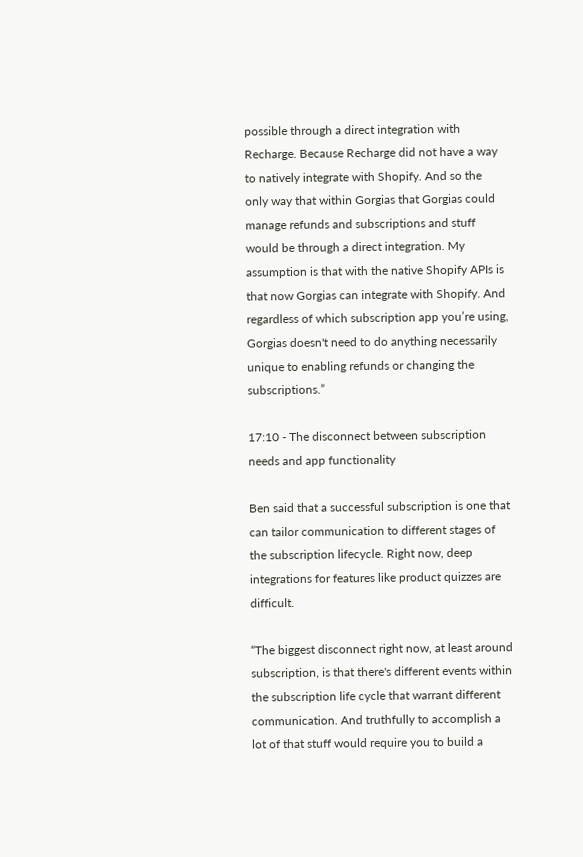possible through a direct integration with Recharge. Because Recharge did not have a way to natively integrate with Shopify. And so the only way that within Gorgias that Gorgias could manage refunds and subscriptions and stuff would be through a direct integration. My assumption is that with the native Shopify APIs is that now Gorgias can integrate with Shopify. And regardless of which subscription app you’re using, Gorgias doesn't need to do anything necessarily unique to enabling refunds or changing the subscriptions.”

17:10 - The disconnect between subscription needs and app functionality

Ben said that a successful subscription is one that can tailor communication to different stages of the subscription lifecycle. Right now, deep integrations for features like product quizzes are difficult.

“The biggest disconnect right now, at least around subscription, is that there's different events within the subscription life cycle that warrant different communication. And truthfully to accomplish a lot of that stuff would require you to build a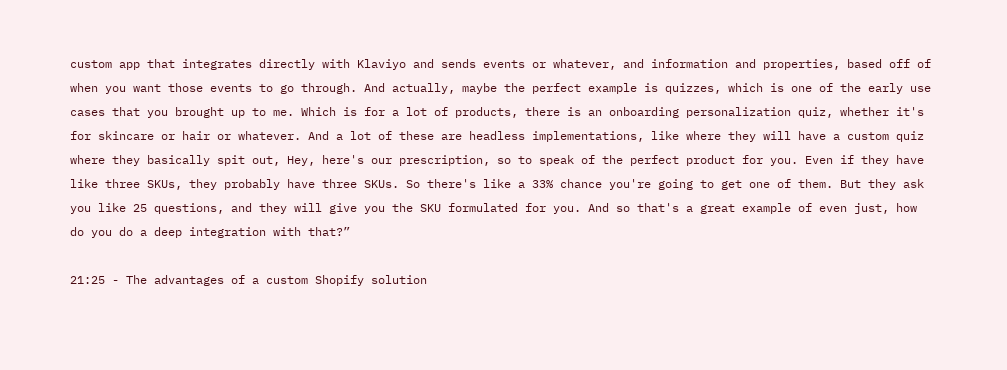custom app that integrates directly with Klaviyo and sends events or whatever, and information and properties, based off of when you want those events to go through. And actually, maybe the perfect example is quizzes, which is one of the early use cases that you brought up to me. Which is for a lot of products, there is an onboarding personalization quiz, whether it's for skincare or hair or whatever. And a lot of these are headless implementations, like where they will have a custom quiz where they basically spit out, Hey, here's our prescription, so to speak of the perfect product for you. Even if they have like three SKUs, they probably have three SKUs. So there's like a 33% chance you're going to get one of them. But they ask you like 25 questions, and they will give you the SKU formulated for you. And so that's a great example of even just, how do you do a deep integration with that?”

21:25 - The advantages of a custom Shopify solution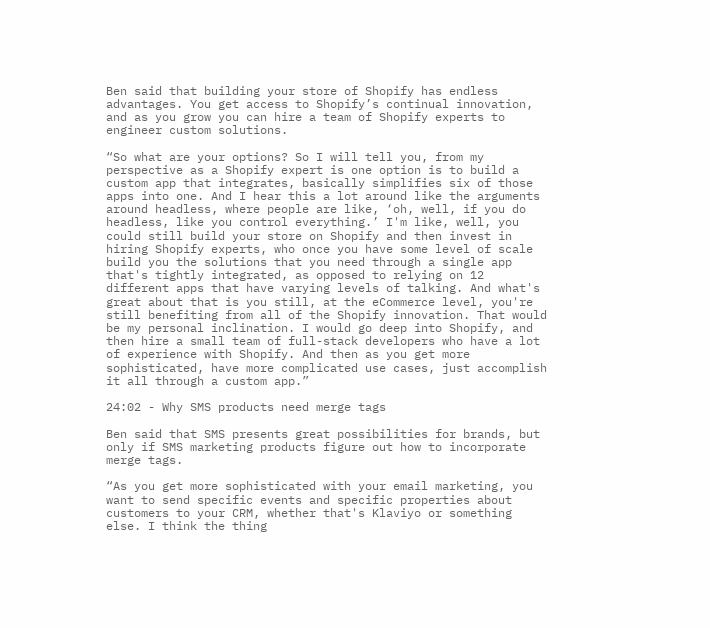Ben said that building your store of Shopify has endless advantages. You get access to Shopify’s continual innovation, and as you grow you can hire a team of Shopify experts to engineer custom solutions.

“So what are your options? So I will tell you, from my perspective as a Shopify expert is one option is to build a custom app that integrates, basically simplifies six of those apps into one. And I hear this a lot around like the arguments around headless, where people are like, ‘oh, well, if you do headless, like you control everything.’ I'm like, well, you could still build your store on Shopify and then invest in hiring Shopify experts, who once you have some level of scale build you the solutions that you need through a single app that's tightly integrated, as opposed to relying on 12 different apps that have varying levels of talking. And what's great about that is you still, at the eCommerce level, you're still benefiting from all of the Shopify innovation. That would be my personal inclination. I would go deep into Shopify, and then hire a small team of full-stack developers who have a lot of experience with Shopify. And then as you get more sophisticated, have more complicated use cases, just accomplish it all through a custom app.”

24:02 - Why SMS products need merge tags

Ben said that SMS presents great possibilities for brands, but only if SMS marketing products figure out how to incorporate merge tags.

“As you get more sophisticated with your email marketing, you want to send specific events and specific properties about customers to your CRM, whether that's Klaviyo or something else. I think the thing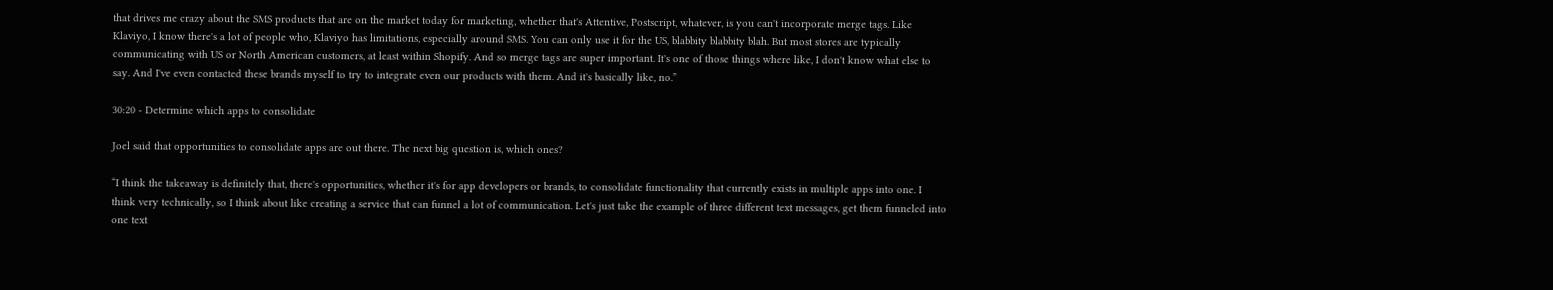that drives me crazy about the SMS products that are on the market today for marketing, whether that's Attentive, Postscript, whatever, is you can't incorporate merge tags. Like Klaviyo, I know there's a lot of people who, Klaviyo has limitations, especially around SMS. You can only use it for the US, blabbity blabbity blah. But most stores are typically communicating with US or North American customers, at least within Shopify. And so merge tags are super important. It's one of those things where like, I don't know what else to say. And I've even contacted these brands myself to try to integrate even our products with them. And it's basically like, no.”

30:20 - Determine which apps to consolidate

Joel said that opportunities to consolidate apps are out there. The next big question is, which ones?

“I think the takeaway is definitely that, there's opportunities, whether it's for app developers or brands, to consolidate functionality that currently exists in multiple apps into one. I think very technically, so I think about like creating a service that can funnel a lot of communication. Let's just take the example of three different text messages, get them funneled into one text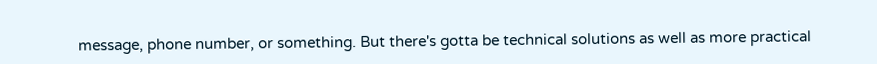message, phone number, or something. But there's gotta be technical solutions as well as more practical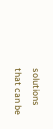solutions that can be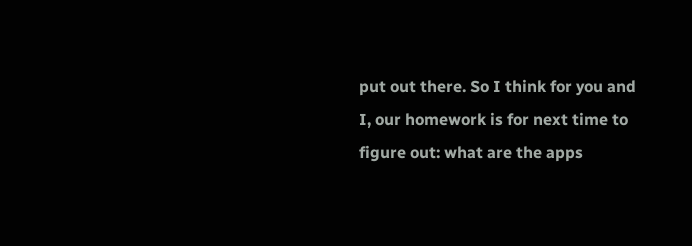put out there. So I think for you and I, our homework is for next time to figure out: what are the apps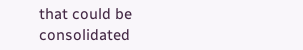that could be consolidated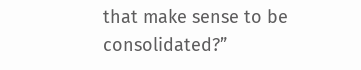that make sense to be consolidated?”